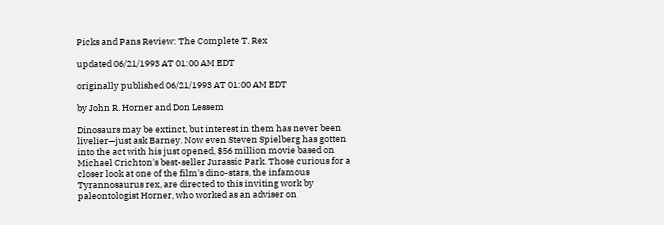Picks and Pans Review: The Complete T. Rex

updated 06/21/1993 AT 01:00 AM EDT

originally published 06/21/1993 AT 01:00 AM EDT

by John R. Horner and Don Lessem

Dinosaurs may be extinct, but interest in them has never been livelier—just ask Barney. Now even Steven Spielberg has gotten into the act with his just opened, $56 million movie based on Michael Crichton's best-seller Jurassic Park. Those curious for a closer look at one of the film's dino-stars, the infamous Tyrannosaurus rex, are directed to this inviting work by paleontologist Horner, who worked as an adviser on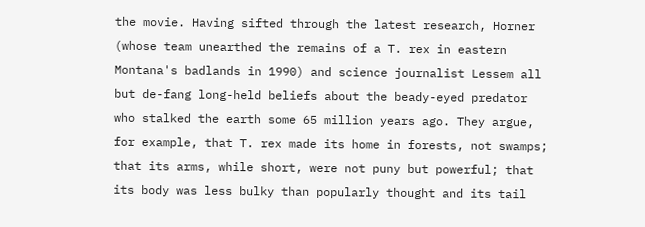the movie. Having sifted through the latest research, Horner (whose team unearthed the remains of a T. rex in eastern Montana's badlands in 1990) and science journalist Lessem all but de-fang long-held beliefs about the beady-eyed predator who stalked the earth some 65 million years ago. They argue, for example, that T. rex made its home in forests, not swamps; that its arms, while short, were not puny but powerful; that its body was less bulky than popularly thought and its tail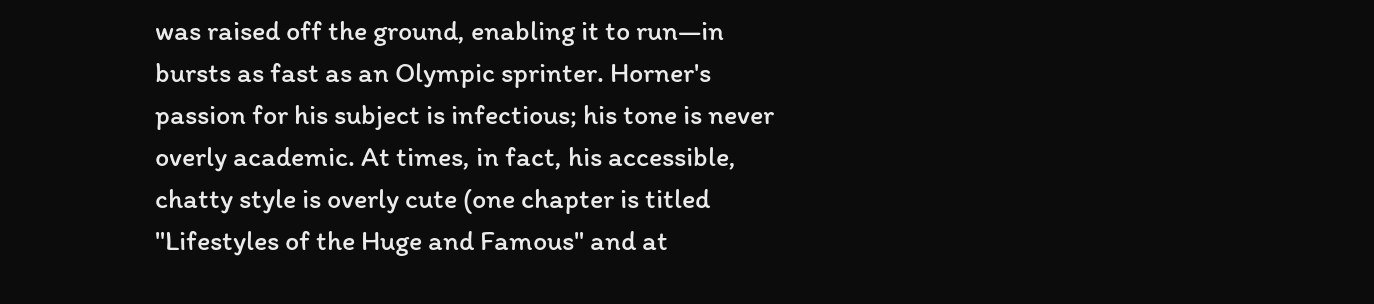was raised off the ground, enabling it to run—in bursts as fast as an Olympic sprinter. Horner's passion for his subject is infectious; his tone is never overly academic. At times, in fact, his accessible, chatty style is overly cute (one chapter is titled "Lifestyles of the Huge and Famous" and at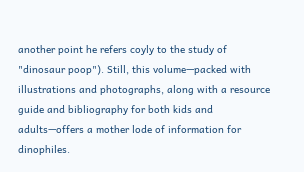another point he refers coyly to the study of "dinosaur poop"). Still, this volume—packed with illustrations and photographs, along with a resource guide and bibliography for both kids and adults—offers a mother lode of information for dinophiles.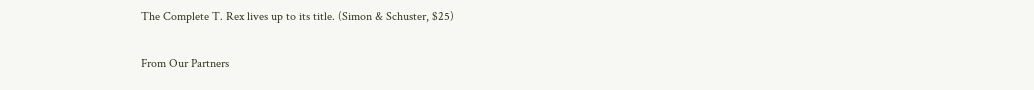The Complete T. Rex lives up to its title. (Simon & Schuster, $25)

From Our Partners